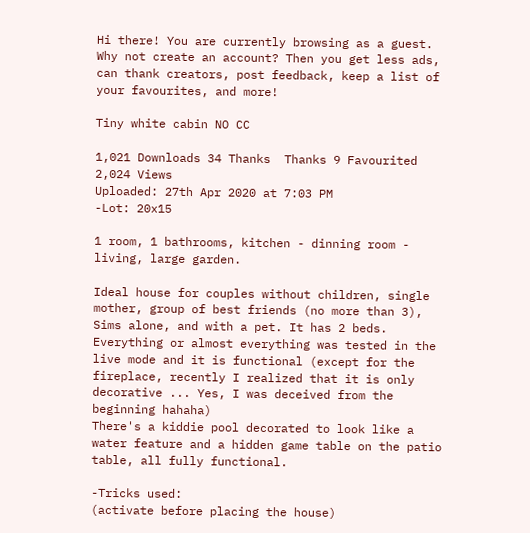Hi there! You are currently browsing as a guest. Why not create an account? Then you get less ads, can thank creators, post feedback, keep a list of your favourites, and more!

Tiny white cabin NO CC

1,021 Downloads 34 Thanks  Thanks 9 Favourited 2,024 Views
Uploaded: 27th Apr 2020 at 7:03 PM
-Lot: 20x15

1 room, 1 bathrooms, kitchen - dinning room - living, large garden.

Ideal house for couples without children, single mother, group of best friends (no more than 3), Sims alone, and with a pet. It has 2 beds.
Everything or almost everything was tested in the live mode and it is functional (except for the fireplace, recently I realized that it is only decorative ... Yes, I was deceived from the beginning hahaha)
There's a kiddie pool decorated to look like a water feature and a hidden game table on the patio table, all fully functional.

-Tricks used:
(activate before placing the house)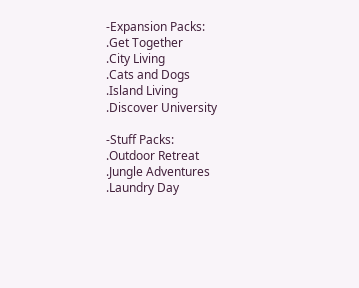-Expansion Packs:
.Get Together
.City Living
.Cats and Dogs
.Island Living
.Discover University

-Stuff Packs:
.Outdoor Retreat
.Jungle Adventures
.Laundry Day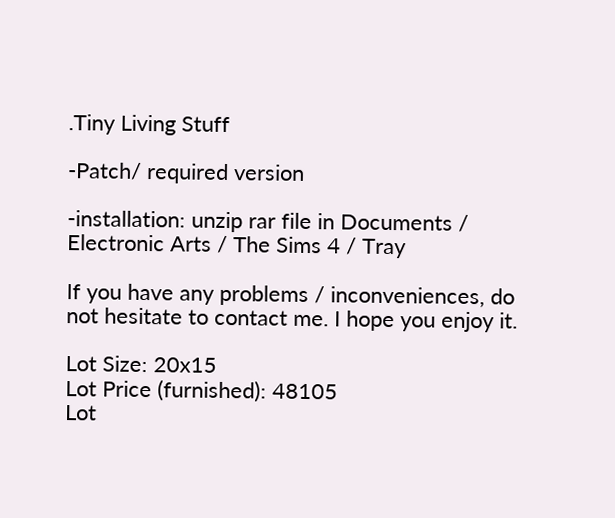.Tiny Living Stuff

-Patch/ required version

-installation: unzip rar file in Documents / Electronic Arts / The Sims 4 / Tray

If you have any problems / inconveniences, do not hesitate to contact me. I hope you enjoy it.

Lot Size: 20x15
Lot Price (furnished): 48105
Lot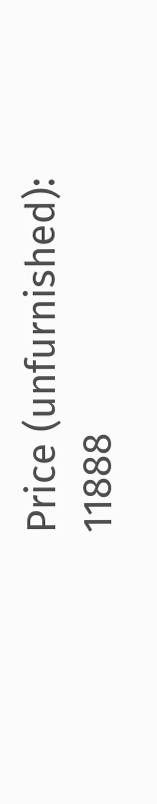Price (unfurnished): 11888